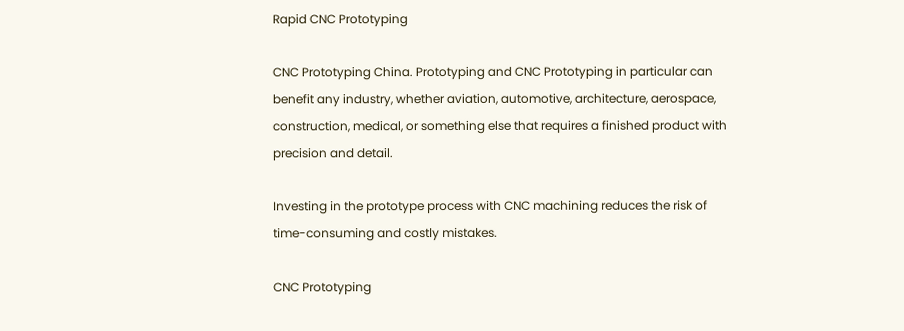Rapid CNC Prototyping

CNC Prototyping China. Prototyping and CNC Prototyping in particular can benefit any industry, whether aviation, automotive, architecture, aerospace, construction, medical, or something else that requires a finished product with precision and detail.

Investing in the prototype process with CNC machining reduces the risk of time-consuming and costly mistakes.

CNC Prototyping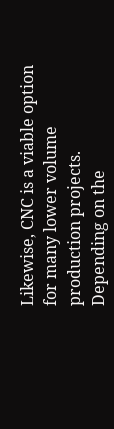Likewise, CNC is a viable option for many lower volume production projects. Depending on the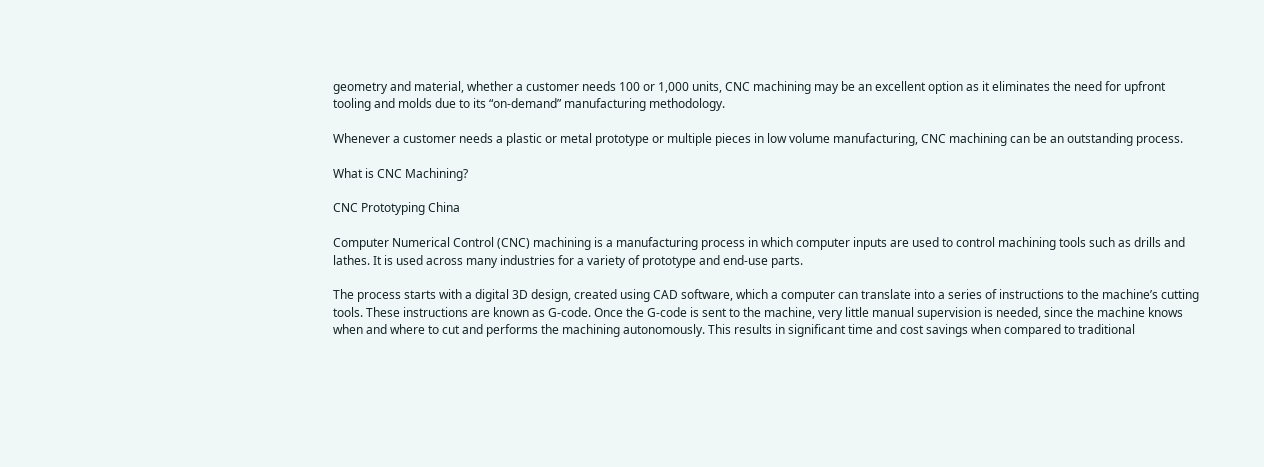geometry and material, whether a customer needs 100 or 1,000 units, CNC machining may be an excellent option as it eliminates the need for upfront tooling and molds due to its “on-demand” manufacturing methodology.

Whenever a customer needs a plastic or metal prototype or multiple pieces in low volume manufacturing, CNC machining can be an outstanding process.

What is CNC Machining?

CNC Prototyping China

Computer Numerical Control (CNC) machining is a manufacturing process in which computer inputs are used to control machining tools such as drills and lathes. It is used across many industries for a variety of prototype and end-use parts.

The process starts with a digital 3D design, created using CAD software, which a computer can translate into a series of instructions to the machine’s cutting tools. These instructions are known as G-code. Once the G-code is sent to the machine, very little manual supervision is needed, since the machine knows when and where to cut and performs the machining autonomously. This results in significant time and cost savings when compared to traditional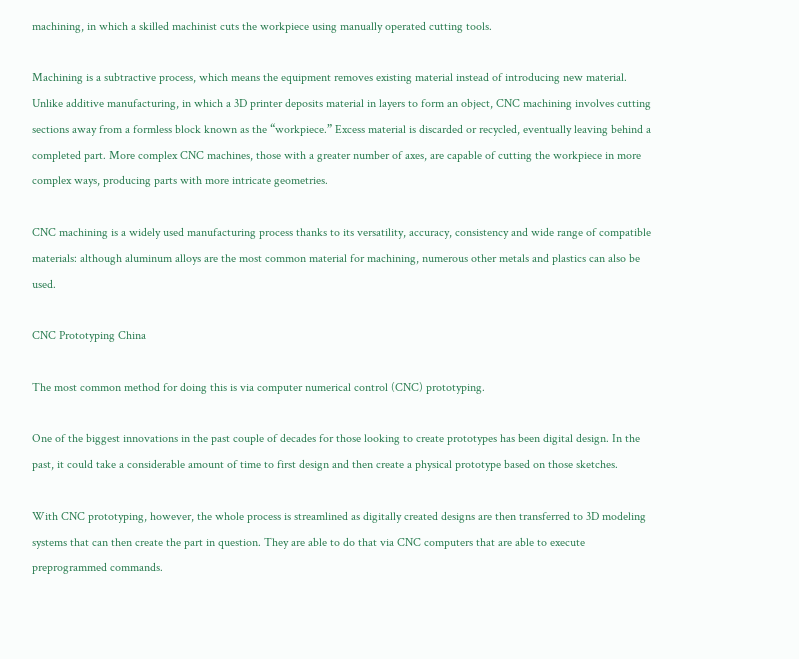machining, in which a skilled machinist cuts the workpiece using manually operated cutting tools.

Machining is a subtractive process, which means the equipment removes existing material instead of introducing new material. Unlike additive manufacturing, in which a 3D printer deposits material in layers to form an object, CNC machining involves cutting sections away from a formless block known as the “workpiece.” Excess material is discarded or recycled, eventually leaving behind a completed part. More complex CNC machines, those with a greater number of axes, are capable of cutting the workpiece in more complex ways, producing parts with more intricate geometries.

CNC machining is a widely used manufacturing process thanks to its versatility, accuracy, consistency and wide range of compatible materials: although aluminum alloys are the most common material for machining, numerous other metals and plastics can also be used.

CNC Prototyping China

The most common method for doing this is via computer numerical control (CNC) prototyping.

One of the biggest innovations in the past couple of decades for those looking to create prototypes has been digital design. In the past, it could take a considerable amount of time to first design and then create a physical prototype based on those sketches.

With CNC prototyping, however, the whole process is streamlined as digitally created designs are then transferred to 3D modeling systems that can then create the part in question. They are able to do that via CNC computers that are able to execute preprogrammed commands.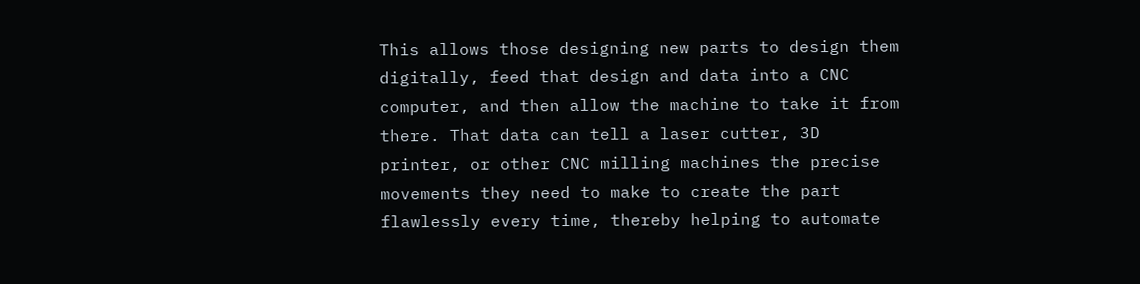This allows those designing new parts to design them digitally, feed that design and data into a CNC computer, and then allow the machine to take it from there. That data can tell a laser cutter, 3D printer, or other CNC milling machines the precise movements they need to make to create the part flawlessly every time, thereby helping to automate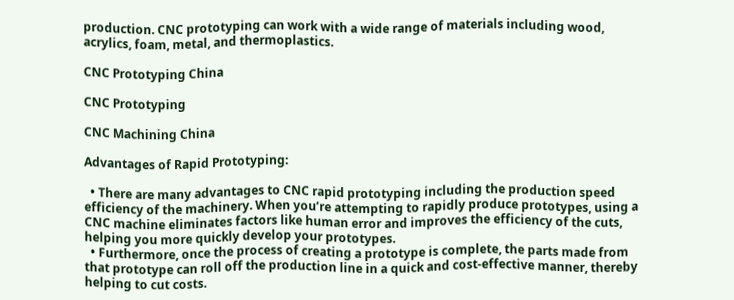production. CNC prototyping can work with a wide range of materials including wood, acrylics, foam, metal, and thermoplastics.

CNC Prototyping China

CNC Prototyping

CNC Machining China

Advantages of Rapid Prototyping:

  • There are many advantages to CNC rapid prototyping including the production speed efficiency of the machinery. When you’re attempting to rapidly produce prototypes, using a CNC machine eliminates factors like human error and improves the efficiency of the cuts, helping you more quickly develop your prototypes.
  • Furthermore, once the process of creating a prototype is complete, the parts made from that prototype can roll off the production line in a quick and cost-effective manner, thereby helping to cut costs.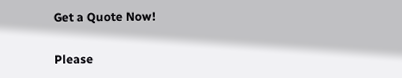Get a Quote Now!

Please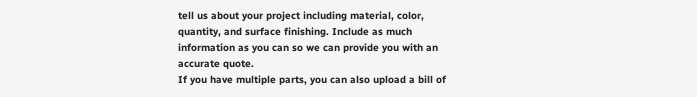tell us about your project including material, color, quantity, and surface finishing. Include as much information as you can so we can provide you with an accurate quote.
If you have multiple parts, you can also upload a bill of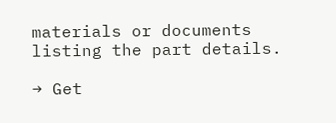materials or documents listing the part details.

→ Get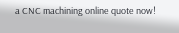a CNC machining online quote now!